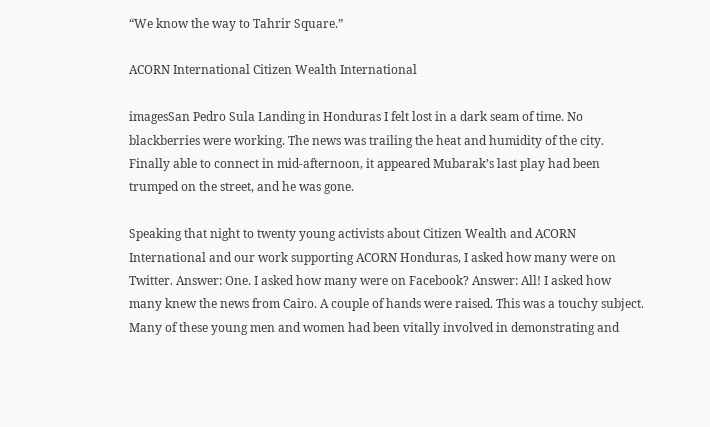“We know the way to Tahrir Square.”

ACORN International Citizen Wealth International

imagesSan Pedro Sula Landing in Honduras I felt lost in a dark seam of time. No blackberries were working. The news was trailing the heat and humidity of the city. Finally able to connect in mid-afternoon, it appeared Mubarak’s last play had been trumped on the street, and he was gone.

Speaking that night to twenty young activists about Citizen Wealth and ACORN International and our work supporting ACORN Honduras, I asked how many were on Twitter. Answer: One. I asked how many were on Facebook? Answer: All! I asked how many knew the news from Cairo. A couple of hands were raised. This was a touchy subject. Many of these young men and women had been vitally involved in demonstrating and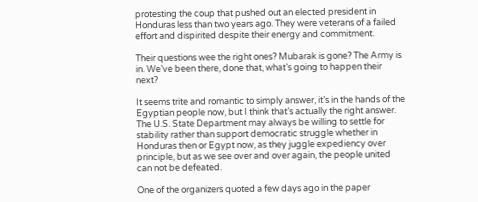protesting the coup that pushed out an elected president in Honduras less than two years ago. They were veterans of a failed effort and dispirited despite their energy and commitment.

Their questions wee the right ones? Mubarak is gone? The Army is in. We’ve been there, done that, what’s going to happen their next?

It seems trite and romantic to simply answer, it’s in the hands of the Egyptian people now, but I think that’s actually the right answer. The U.S. State Department may always be willing to settle for stability rather than support democratic struggle whether in Honduras then or Egypt now, as they juggle expediency over principle, but as we see over and over again, the people united can not be defeated.

One of the organizers quoted a few days ago in the paper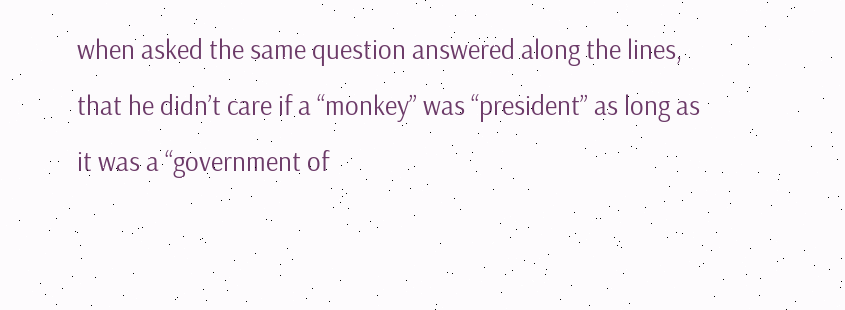when asked the same question answered along the lines, that he didn’t care if a “monkey” was “president” as long as it was a “government of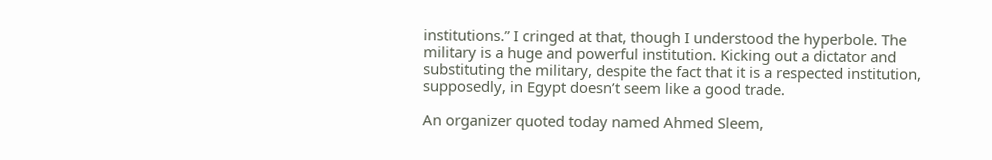institutions.” I cringed at that, though I understood the hyperbole. The military is a huge and powerful institution. Kicking out a dictator and substituting the military, despite the fact that it is a respected institution, supposedly, in Egypt doesn’t seem like a good trade.

An organizer quoted today named Ahmed Sleem,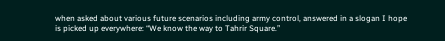when asked about various future scenarios including army control, answered in a slogan I hope is picked up everywhere: “We know the way to Tahrir Square.”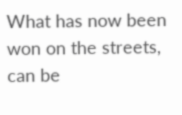What has now been won on the streets, can be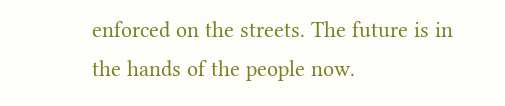enforced on the streets. The future is in the hands of the people now.